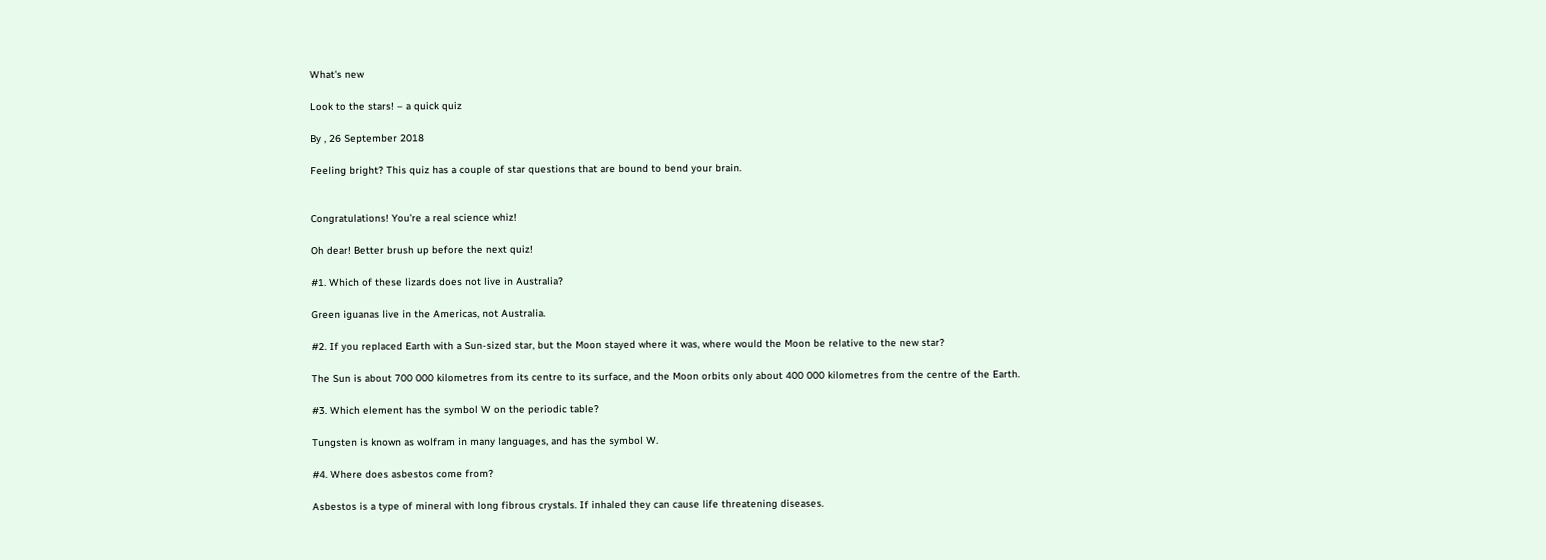What's new

Look to the stars! – a quick quiz

By , 26 September 2018

Feeling bright? This quiz has a couple of star questions that are bound to bend your brain.


Congratulations! You’re a real science whiz!

Oh dear! Better brush up before the next quiz!

#1. Which of these lizards does not live in Australia?

Green iguanas live in the Americas, not Australia.

#2. If you replaced Earth with a Sun-sized star, but the Moon stayed where it was, where would the Moon be relative to the new star?

The Sun is about 700 000 kilometres from its centre to its surface, and the Moon orbits only about 400 000 kilometres from the centre of the Earth.

#3. Which element has the symbol W on the periodic table?

Tungsten is known as wolfram in many languages, and has the symbol W.

#4. Where does asbestos come from?

Asbestos is a type of mineral with long fibrous crystals. If inhaled they can cause life threatening diseases.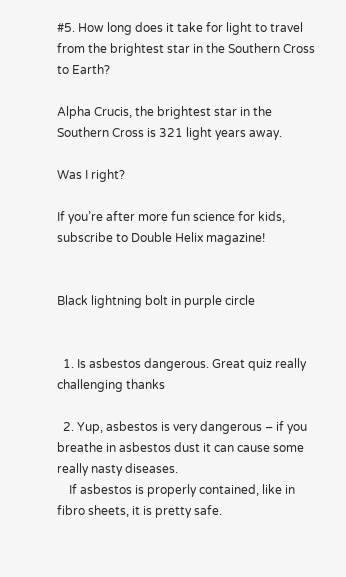#5. How long does it take for light to travel from the brightest star in the Southern Cross to Earth?

Alpha Crucis, the brightest star in the Southern Cross is 321 light years away.

Was I right?

If you’re after more fun science for kids, subscribe to Double Helix magazine!


Black lightning bolt in purple circle


  1. Is asbestos dangerous. Great quiz really challenging thanks

  2. Yup, asbestos is very dangerous – if you breathe in asbestos dust it can cause some really nasty diseases.
    If asbestos is properly contained, like in fibro sheets, it is pretty safe.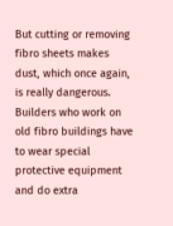But cutting or removing fibro sheets makes dust, which once again, is really dangerous. Builders who work on old fibro buildings have to wear special protective equipment and do extra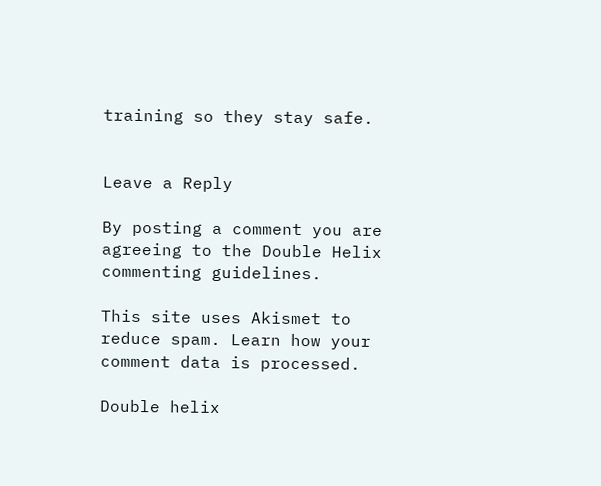training so they stay safe.


Leave a Reply

By posting a comment you are agreeing to the Double Helix commenting guidelines.

This site uses Akismet to reduce spam. Learn how your comment data is processed.

Double helix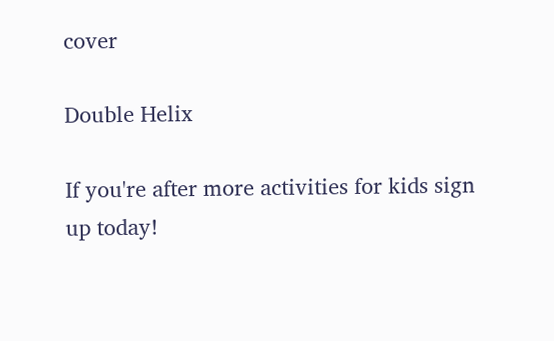cover

Double Helix

If you're after more activities for kids sign up today!